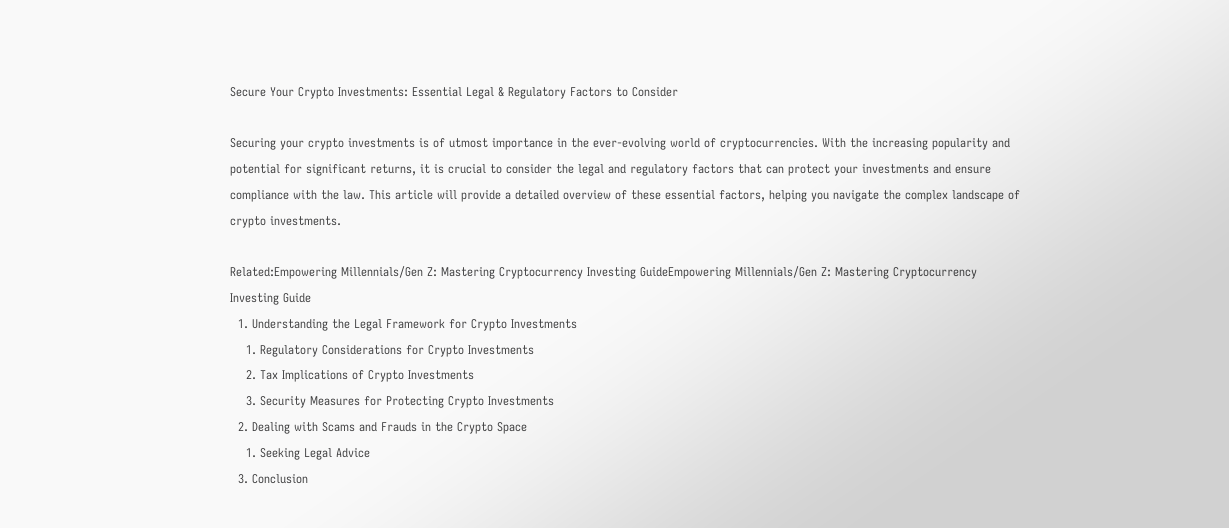Secure Your Crypto Investments: Essential Legal & Regulatory Factors to Consider

Securing your crypto investments is of utmost importance in the ever-evolving world of cryptocurrencies. With the increasing popularity and potential for significant returns, it is crucial to consider the legal and regulatory factors that can protect your investments and ensure compliance with the law. This article will provide a detailed overview of these essential factors, helping you navigate the complex landscape of crypto investments.

Related:Empowering Millennials/Gen Z: Mastering Cryptocurrency Investing GuideEmpowering Millennials/Gen Z: Mastering Cryptocurrency Investing Guide
  1. Understanding the Legal Framework for Crypto Investments
    1. Regulatory Considerations for Crypto Investments
    2. Tax Implications of Crypto Investments
    3. Security Measures for Protecting Crypto Investments
  2. Dealing with Scams and Frauds in the Crypto Space
    1. Seeking Legal Advice
  3. Conclusion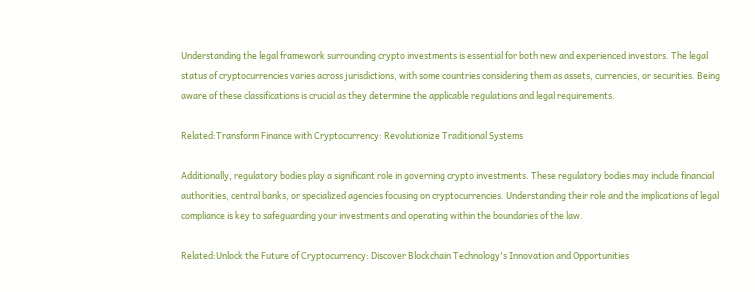Understanding the legal framework surrounding crypto investments is essential for both new and experienced investors. The legal status of cryptocurrencies varies across jurisdictions, with some countries considering them as assets, currencies, or securities. Being aware of these classifications is crucial as they determine the applicable regulations and legal requirements.

Related:Transform Finance with Cryptocurrency: Revolutionize Traditional Systems

Additionally, regulatory bodies play a significant role in governing crypto investments. These regulatory bodies may include financial authorities, central banks, or specialized agencies focusing on cryptocurrencies. Understanding their role and the implications of legal compliance is key to safeguarding your investments and operating within the boundaries of the law.

Related:Unlock the Future of Cryptocurrency: Discover Blockchain Technology's Innovation and Opportunities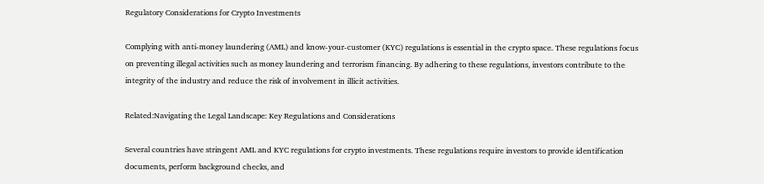Regulatory Considerations for Crypto Investments

Complying with anti-money laundering (AML) and know-your-customer (KYC) regulations is essential in the crypto space. These regulations focus on preventing illegal activities such as money laundering and terrorism financing. By adhering to these regulations, investors contribute to the integrity of the industry and reduce the risk of involvement in illicit activities.

Related:Navigating the Legal Landscape: Key Regulations and Considerations

Several countries have stringent AML and KYC regulations for crypto investments. These regulations require investors to provide identification documents, perform background checks, and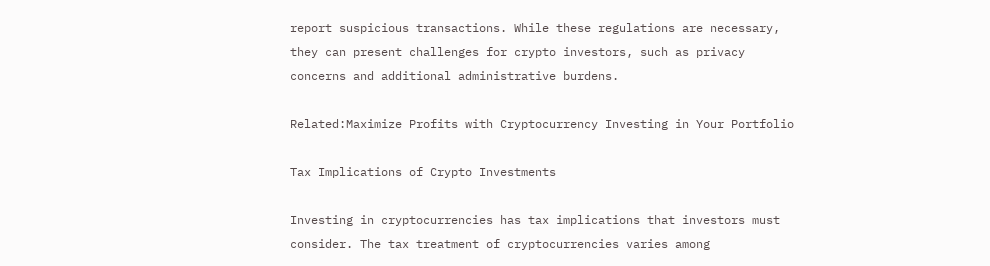report suspicious transactions. While these regulations are necessary, they can present challenges for crypto investors, such as privacy concerns and additional administrative burdens.

Related:Maximize Profits with Cryptocurrency Investing in Your Portfolio

Tax Implications of Crypto Investments

Investing in cryptocurrencies has tax implications that investors must consider. The tax treatment of cryptocurrencies varies among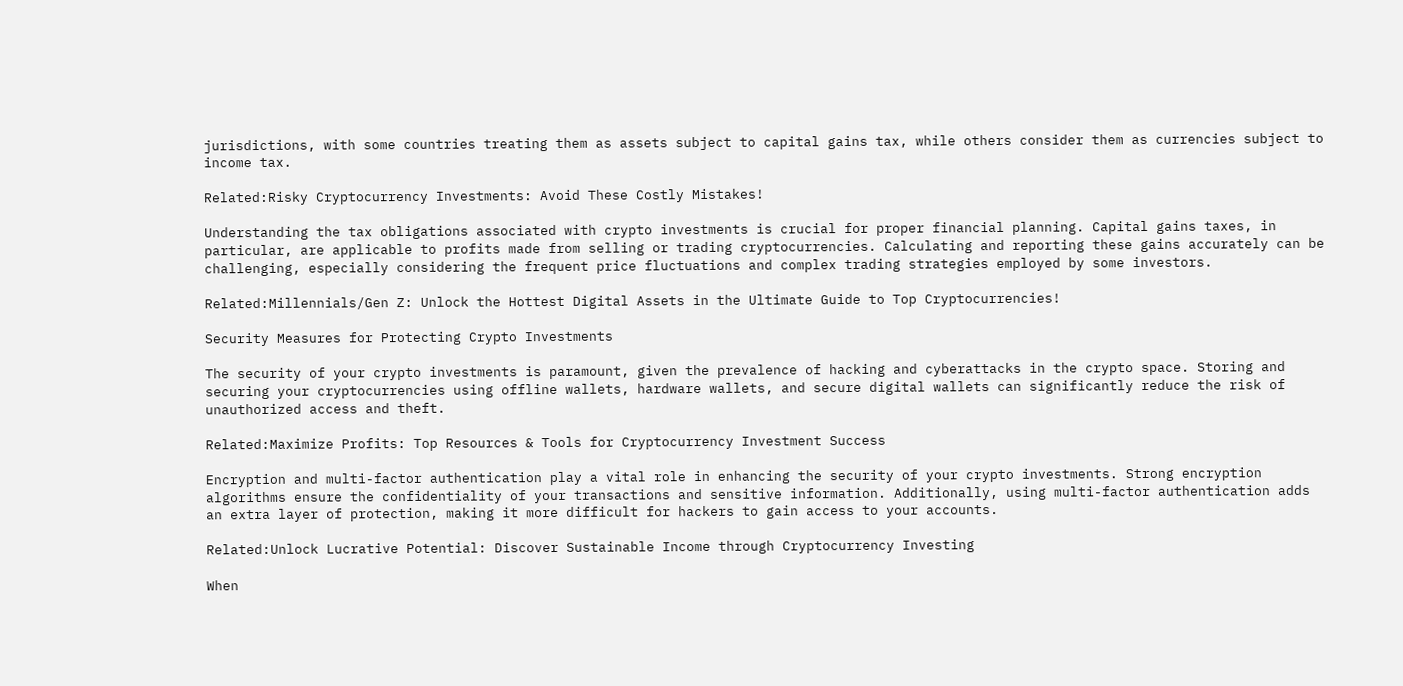jurisdictions, with some countries treating them as assets subject to capital gains tax, while others consider them as currencies subject to income tax.

Related:Risky Cryptocurrency Investments: Avoid These Costly Mistakes!

Understanding the tax obligations associated with crypto investments is crucial for proper financial planning. Capital gains taxes, in particular, are applicable to profits made from selling or trading cryptocurrencies. Calculating and reporting these gains accurately can be challenging, especially considering the frequent price fluctuations and complex trading strategies employed by some investors.

Related:Millennials/Gen Z: Unlock the Hottest Digital Assets in the Ultimate Guide to Top Cryptocurrencies!

Security Measures for Protecting Crypto Investments

The security of your crypto investments is paramount, given the prevalence of hacking and cyberattacks in the crypto space. Storing and securing your cryptocurrencies using offline wallets, hardware wallets, and secure digital wallets can significantly reduce the risk of unauthorized access and theft.

Related:Maximize Profits: Top Resources & Tools for Cryptocurrency Investment Success

Encryption and multi-factor authentication play a vital role in enhancing the security of your crypto investments. Strong encryption algorithms ensure the confidentiality of your transactions and sensitive information. Additionally, using multi-factor authentication adds an extra layer of protection, making it more difficult for hackers to gain access to your accounts.

Related:Unlock Lucrative Potential: Discover Sustainable Income through Cryptocurrency Investing

When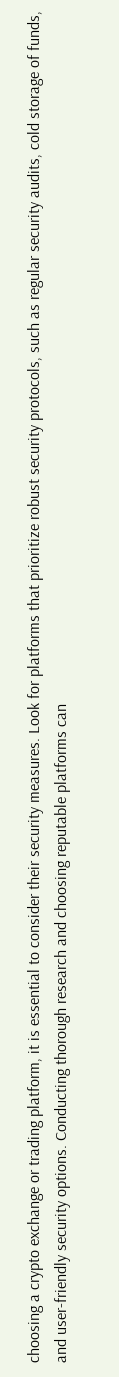choosing a crypto exchange or trading platform, it is essential to consider their security measures. Look for platforms that prioritize robust security protocols, such as regular security audits, cold storage of funds, and user-friendly security options. Conducting thorough research and choosing reputable platforms can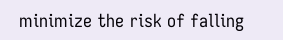minimize the risk of falling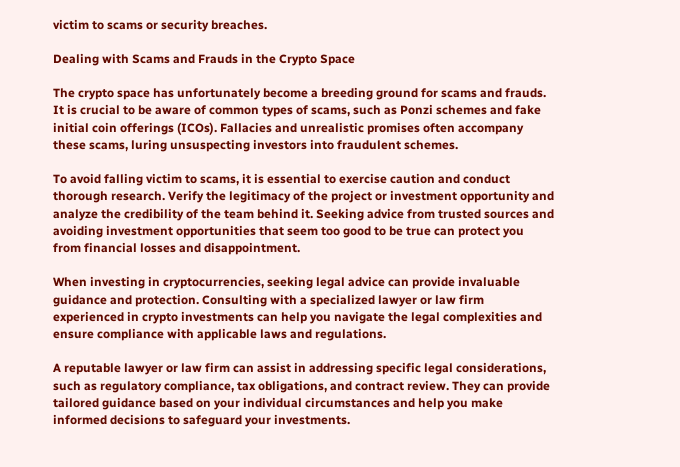victim to scams or security breaches.

Dealing with Scams and Frauds in the Crypto Space

The crypto space has unfortunately become a breeding ground for scams and frauds. It is crucial to be aware of common types of scams, such as Ponzi schemes and fake initial coin offerings (ICOs). Fallacies and unrealistic promises often accompany these scams, luring unsuspecting investors into fraudulent schemes.

To avoid falling victim to scams, it is essential to exercise caution and conduct thorough research. Verify the legitimacy of the project or investment opportunity and analyze the credibility of the team behind it. Seeking advice from trusted sources and avoiding investment opportunities that seem too good to be true can protect you from financial losses and disappointment.

When investing in cryptocurrencies, seeking legal advice can provide invaluable guidance and protection. Consulting with a specialized lawyer or law firm experienced in crypto investments can help you navigate the legal complexities and ensure compliance with applicable laws and regulations.

A reputable lawyer or law firm can assist in addressing specific legal considerations, such as regulatory compliance, tax obligations, and contract review. They can provide tailored guidance based on your individual circumstances and help you make informed decisions to safeguard your investments.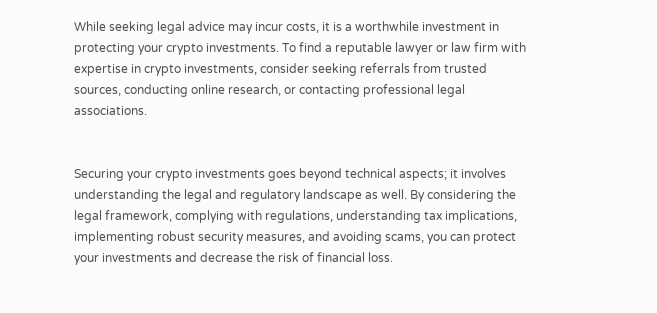While seeking legal advice may incur costs, it is a worthwhile investment in protecting your crypto investments. To find a reputable lawyer or law firm with expertise in crypto investments, consider seeking referrals from trusted sources, conducting online research, or contacting professional legal associations.


Securing your crypto investments goes beyond technical aspects; it involves understanding the legal and regulatory landscape as well. By considering the legal framework, complying with regulations, understanding tax implications, implementing robust security measures, and avoiding scams, you can protect your investments and decrease the risk of financial loss.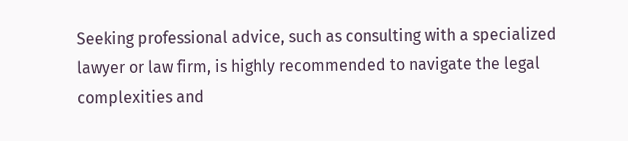Seeking professional advice, such as consulting with a specialized lawyer or law firm, is highly recommended to navigate the legal complexities and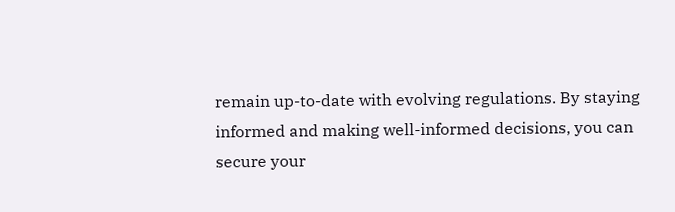remain up-to-date with evolving regulations. By staying informed and making well-informed decisions, you can secure your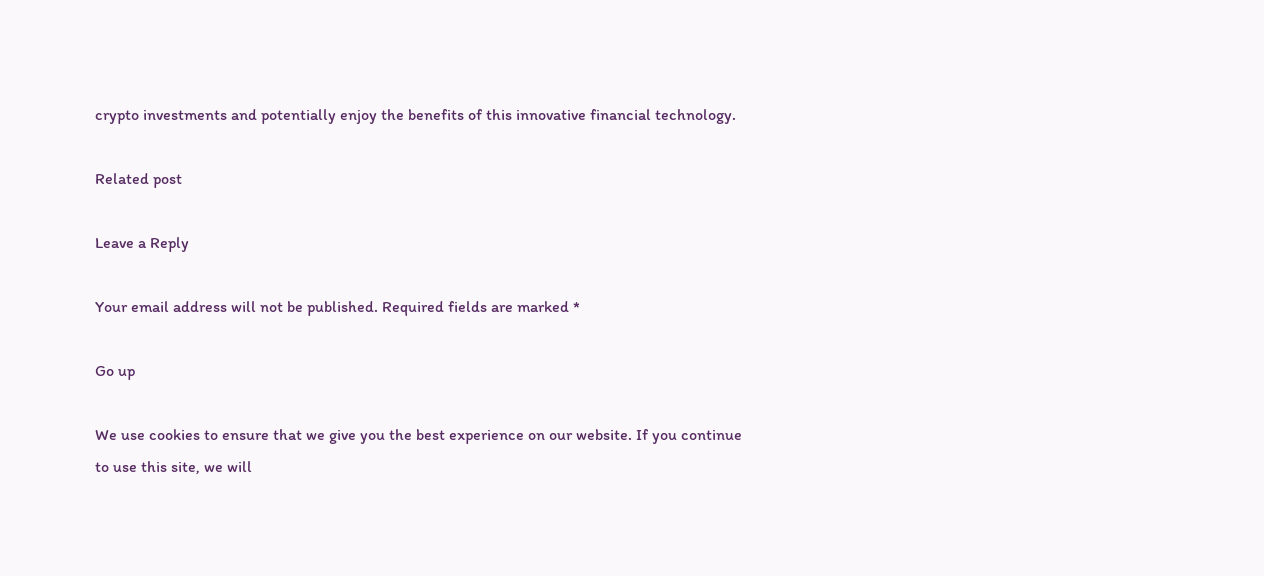crypto investments and potentially enjoy the benefits of this innovative financial technology.

Related post

Leave a Reply

Your email address will not be published. Required fields are marked *

Go up

We use cookies to ensure that we give you the best experience on our website. If you continue to use this site, we will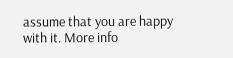assume that you are happy with it. More info